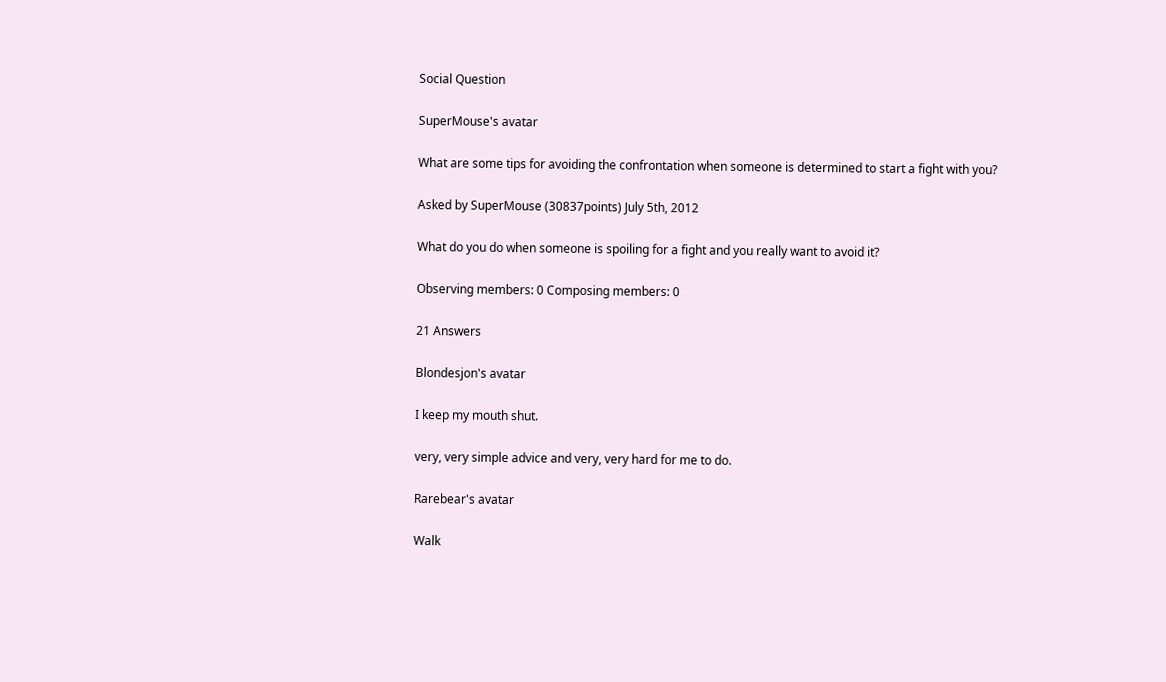Social Question

SuperMouse's avatar

What are some tips for avoiding the confrontation when someone is determined to start a fight with you?

Asked by SuperMouse (30837points) July 5th, 2012

What do you do when someone is spoiling for a fight and you really want to avoid it?

Observing members: 0 Composing members: 0

21 Answers

Blondesjon's avatar

I keep my mouth shut.

very, very simple advice and very, very hard for me to do.

Rarebear's avatar

Walk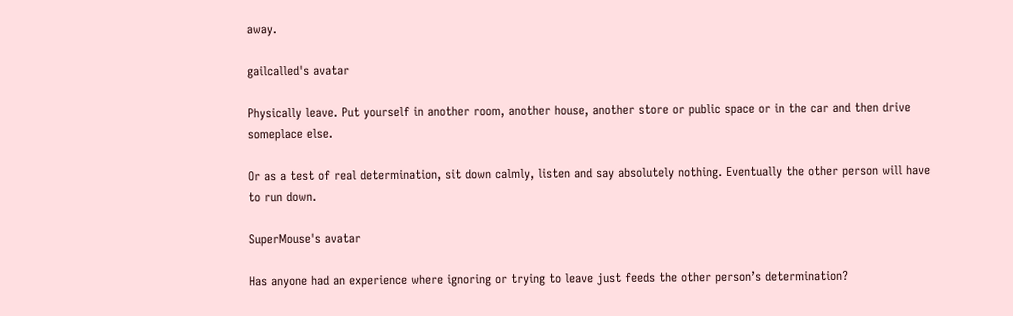away.

gailcalled's avatar

Physically leave. Put yourself in another room, another house, another store or public space or in the car and then drive someplace else.

Or as a test of real determination, sit down calmly, listen and say absolutely nothing. Eventually the other person will have to run down.

SuperMouse's avatar

Has anyone had an experience where ignoring or trying to leave just feeds the other person’s determination?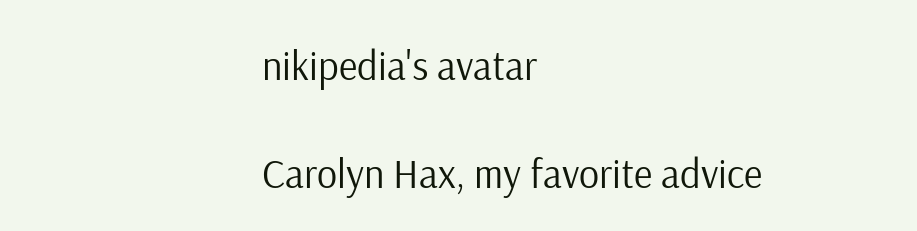nikipedia's avatar

Carolyn Hax, my favorite advice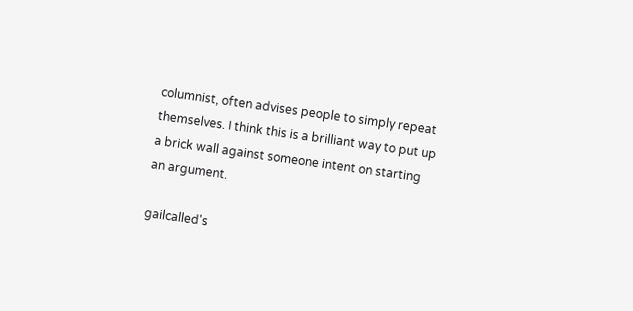columnist, often advises people to simply repeat themselves. I think this is a brilliant way to put up a brick wall against someone intent on starting an argument.

gailcalled's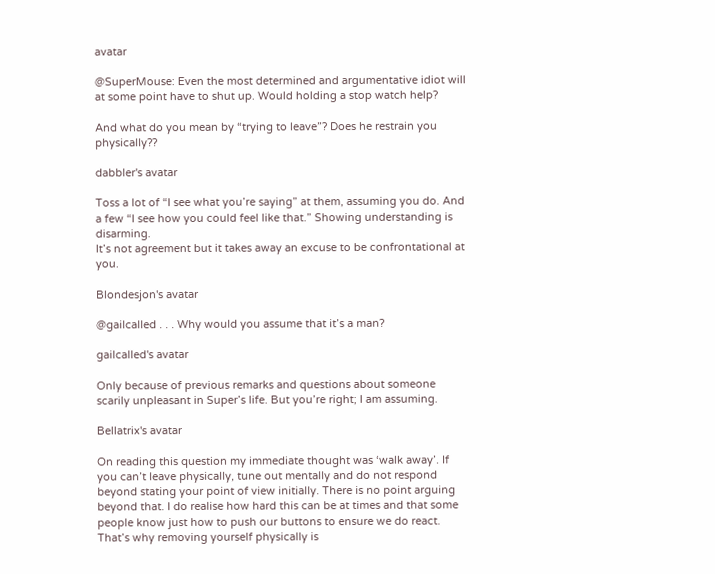avatar

@SuperMouse: Even the most determined and argumentative idiot will at some point have to shut up. Would holding a stop watch help?

And what do you mean by “trying to leave”? Does he restrain you physically??

dabbler's avatar

Toss a lot of “I see what you’re saying” at them, assuming you do. And a few “I see how you could feel like that.” Showing understanding is disarming.
It’s not agreement but it takes away an excuse to be confrontational at you.

Blondesjon's avatar

@gailcalled . . . Why would you assume that it’s a man?

gailcalled's avatar

Only because of previous remarks and questions about someone scarily unpleasant in Super’s life. But you’re right; I am assuming.

Bellatrix's avatar

On reading this question my immediate thought was ‘walk away’. If you can’t leave physically, tune out mentally and do not respond beyond stating your point of view initially. There is no point arguing beyond that. I do realise how hard this can be at times and that some people know just how to push our buttons to ensure we do react. That’s why removing yourself physically is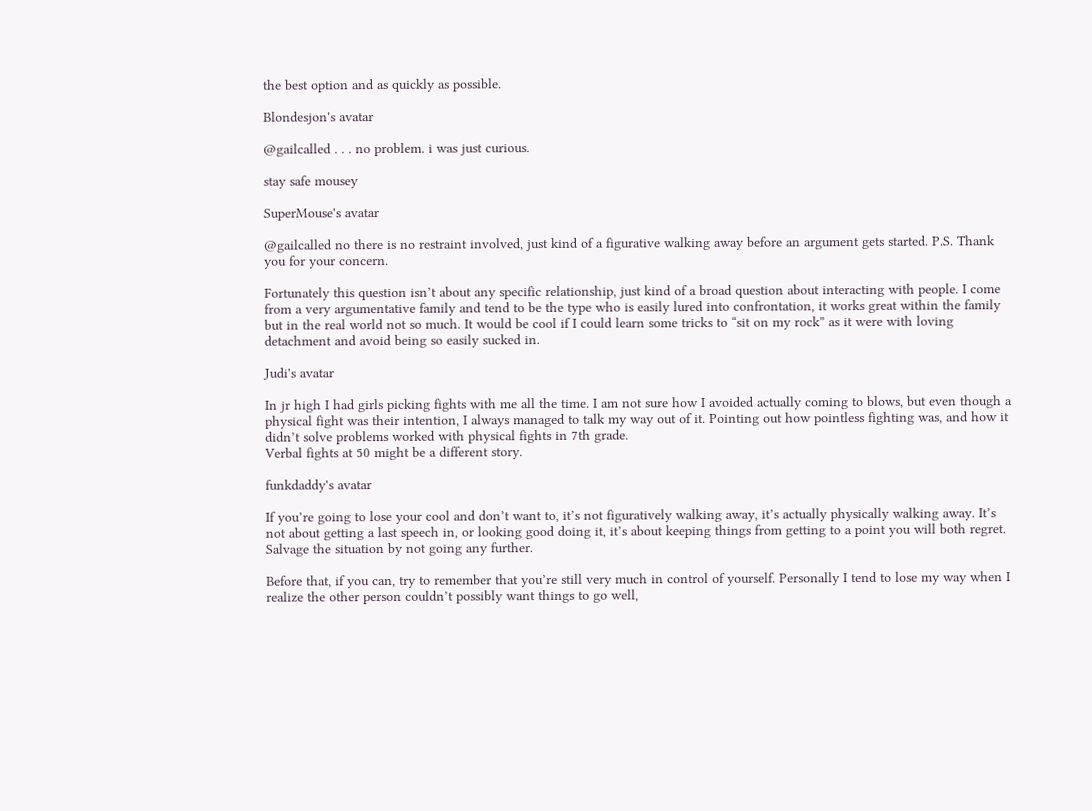the best option and as quickly as possible.

Blondesjon's avatar

@gailcalled . . . no problem. i was just curious.

stay safe mousey

SuperMouse's avatar

@gailcalled no there is no restraint involved, just kind of a figurative walking away before an argument gets started. P.S. Thank you for your concern.

Fortunately this question isn’t about any specific relationship, just kind of a broad question about interacting with people. I come from a very argumentative family and tend to be the type who is easily lured into confrontation, it works great within the family but in the real world not so much. It would be cool if I could learn some tricks to “sit on my rock” as it were with loving detachment and avoid being so easily sucked in.

Judi's avatar

In jr high I had girls picking fights with me all the time. I am not sure how I avoided actually coming to blows, but even though a physical fight was their intention, I always managed to talk my way out of it. Pointing out how pointless fighting was, and how it didn’t solve problems worked with physical fights in 7th grade.
Verbal fights at 50 might be a different story.

funkdaddy's avatar

If you’re going to lose your cool and don’t want to, it’s not figuratively walking away, it’s actually physically walking away. It’s not about getting a last speech in, or looking good doing it, it’s about keeping things from getting to a point you will both regret. Salvage the situation by not going any further.

Before that, if you can, try to remember that you’re still very much in control of yourself. Personally I tend to lose my way when I realize the other person couldn’t possibly want things to go well,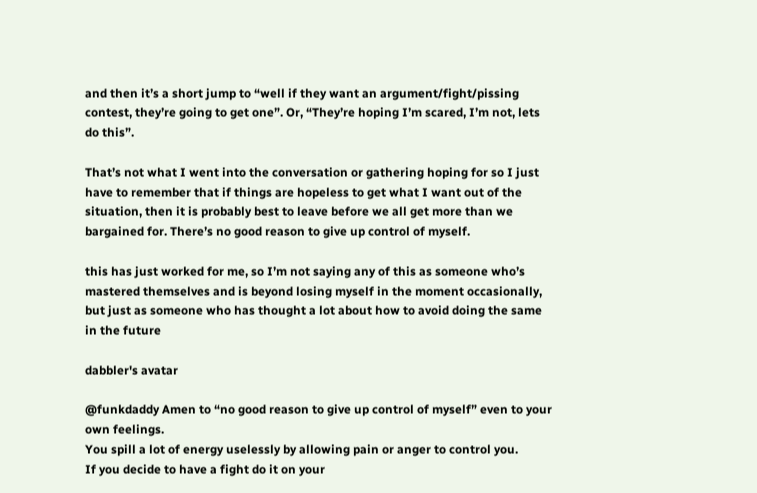and then it’s a short jump to “well if they want an argument/fight/pissing contest, they’re going to get one”. Or, “They’re hoping I’m scared, I’m not, lets do this”.

That’s not what I went into the conversation or gathering hoping for so I just have to remember that if things are hopeless to get what I want out of the situation, then it is probably best to leave before we all get more than we bargained for. There’s no good reason to give up control of myself.

this has just worked for me, so I’m not saying any of this as someone who’s mastered themselves and is beyond losing myself in the moment occasionally, but just as someone who has thought a lot about how to avoid doing the same in the future

dabbler's avatar

@funkdaddy Amen to “no good reason to give up control of myself” even to your own feelings.
You spill a lot of energy uselessly by allowing pain or anger to control you.
If you decide to have a fight do it on your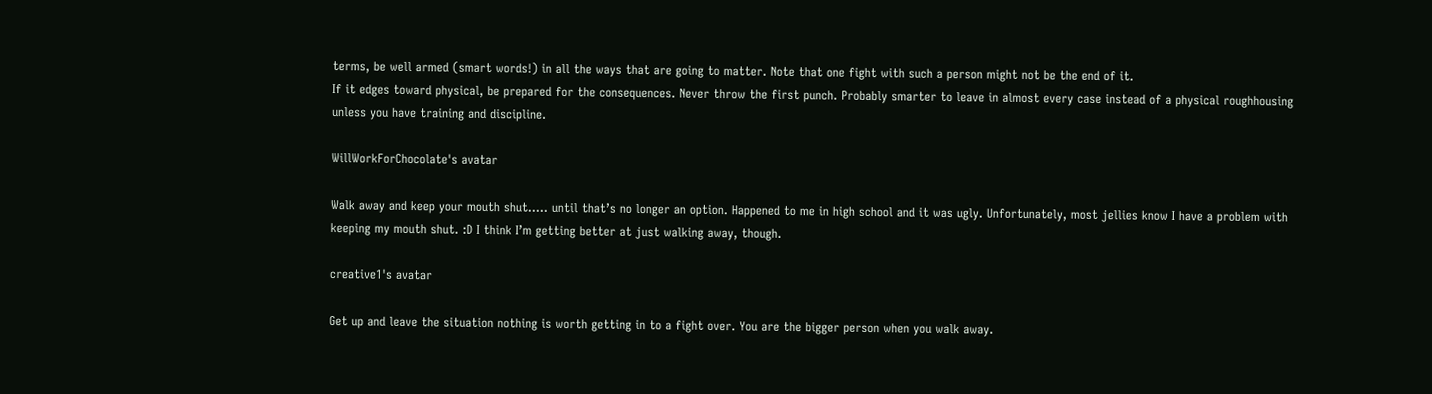terms, be well armed (smart words!) in all the ways that are going to matter. Note that one fight with such a person might not be the end of it.
If it edges toward physical, be prepared for the consequences. Never throw the first punch. Probably smarter to leave in almost every case instead of a physical roughhousing unless you have training and discipline.

WillWorkForChocolate's avatar

Walk away and keep your mouth shut….. until that’s no longer an option. Happened to me in high school and it was ugly. Unfortunately, most jellies know I have a problem with keeping my mouth shut. :D I think I’m getting better at just walking away, though.

creative1's avatar

Get up and leave the situation nothing is worth getting in to a fight over. You are the bigger person when you walk away.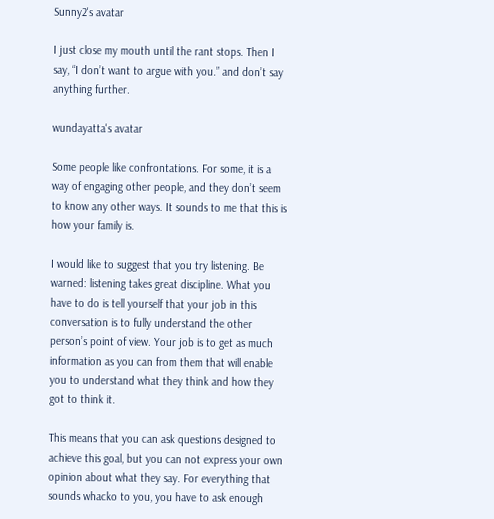Sunny2's avatar

I just close my mouth until the rant stops. Then I say, “I don’t want to argue with you.” and don’t say anything further.

wundayatta's avatar

Some people like confrontations. For some, it is a way of engaging other people, and they don’t seem to know any other ways. It sounds to me that this is how your family is.

I would like to suggest that you try listening. Be warned: listening takes great discipline. What you have to do is tell yourself that your job in this conversation is to fully understand the other person’s point of view. Your job is to get as much information as you can from them that will enable you to understand what they think and how they got to think it.

This means that you can ask questions designed to achieve this goal, but you can not express your own opinion about what they say. For everything that sounds whacko to you, you have to ask enough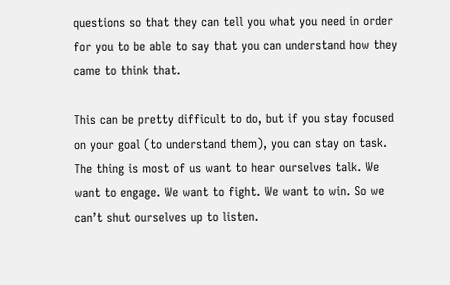questions so that they can tell you what you need in order for you to be able to say that you can understand how they came to think that.

This can be pretty difficult to do, but if you stay focused on your goal (to understand them), you can stay on task. The thing is most of us want to hear ourselves talk. We want to engage. We want to fight. We want to win. So we can’t shut ourselves up to listen.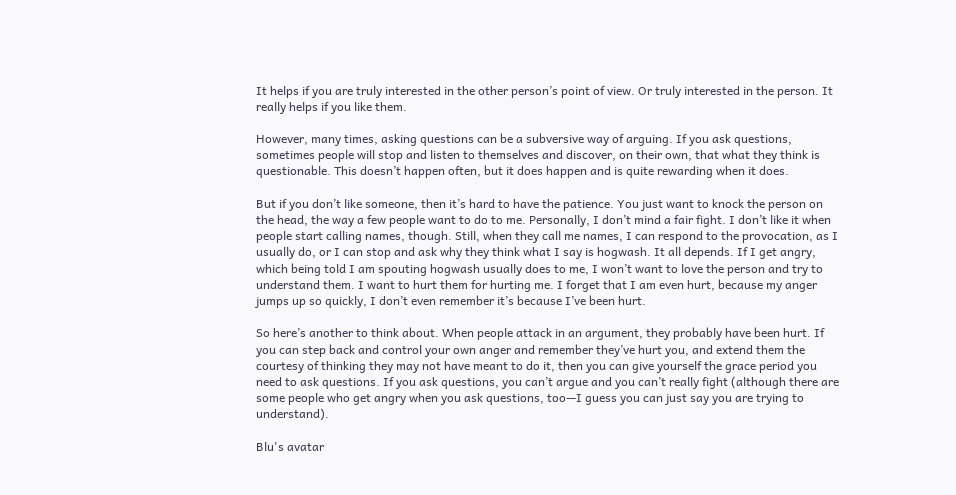It helps if you are truly interested in the other person’s point of view. Or truly interested in the person. It really helps if you like them.

However, many times, asking questions can be a subversive way of arguing. If you ask questions, sometimes people will stop and listen to themselves and discover, on their own, that what they think is questionable. This doesn’t happen often, but it does happen and is quite rewarding when it does.

But if you don’t like someone, then it’s hard to have the patience. You just want to knock the person on the head, the way a few people want to do to me. Personally, I don’t mind a fair fight. I don’t like it when people start calling names, though. Still, when they call me names, I can respond to the provocation, as I usually do, or I can stop and ask why they think what I say is hogwash. It all depends. If I get angry, which being told I am spouting hogwash usually does to me, I won’t want to love the person and try to understand them. I want to hurt them for hurting me. I forget that I am even hurt, because my anger jumps up so quickly, I don’t even remember it’s because I’ve been hurt.

So here’s another to think about. When people attack in an argument, they probably have been hurt. If you can step back and control your own anger and remember they’ve hurt you, and extend them the courtesy of thinking they may not have meant to do it, then you can give yourself the grace period you need to ask questions. If you ask questions, you can’t argue and you can’t really fight (although there are some people who get angry when you ask questions, too—I guess you can just say you are trying to understand).

Blu's avatar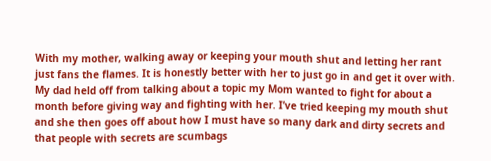With my mother, walking away or keeping your mouth shut and letting her rant just fans the flames. It is honestly better with her to just go in and get it over with. My dad held off from talking about a topic my Mom wanted to fight for about a month before giving way and fighting with her. I’ve tried keeping my mouth shut and she then goes off about how I must have so many dark and dirty secrets and that people with secrets are scumbags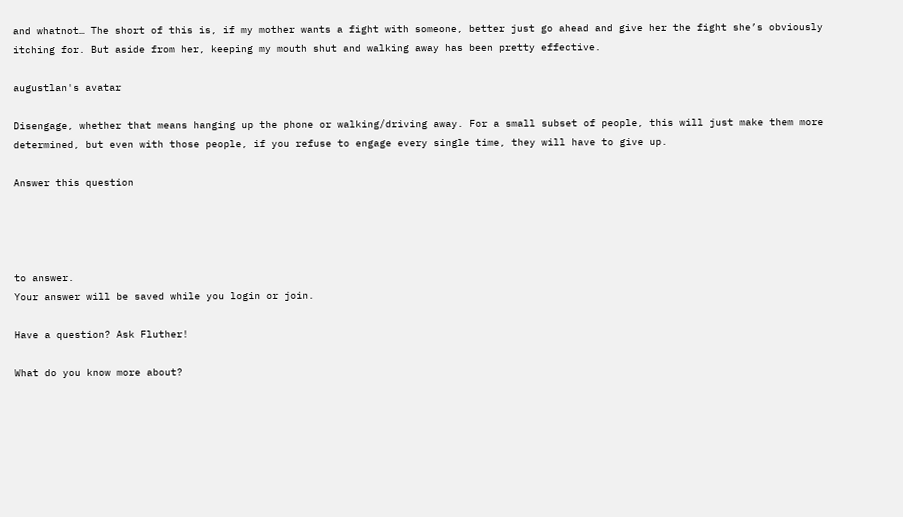and whatnot… The short of this is, if my mother wants a fight with someone, better just go ahead and give her the fight she’s obviously itching for. But aside from her, keeping my mouth shut and walking away has been pretty effective.

augustlan's avatar

Disengage, whether that means hanging up the phone or walking/driving away. For a small subset of people, this will just make them more determined, but even with those people, if you refuse to engage every single time, they will have to give up.

Answer this question




to answer.
Your answer will be saved while you login or join.

Have a question? Ask Fluther!

What do you know more about?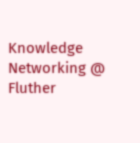Knowledge Networking @ Fluther